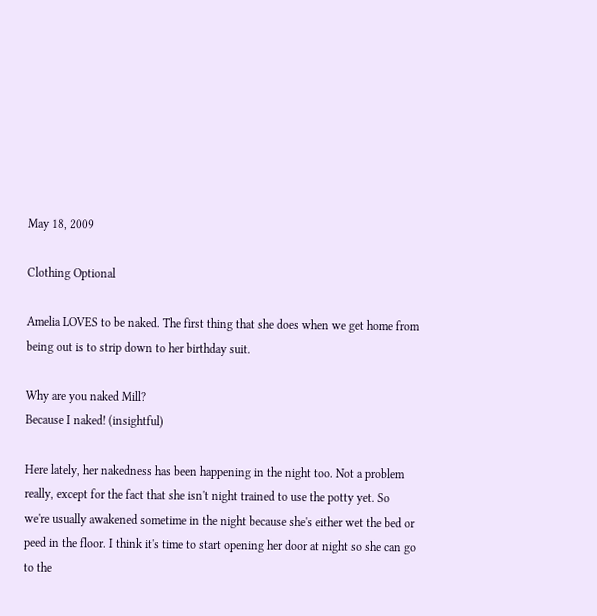May 18, 2009

Clothing Optional

Amelia LOVES to be naked. The first thing that she does when we get home from being out is to strip down to her birthday suit.

Why are you naked Mill?
Because I naked! (insightful)

Here lately, her nakedness has been happening in the night too. Not a problem really, except for the fact that she isn't night trained to use the potty yet. So we're usually awakened sometime in the night because she's either wet the bed or peed in the floor. I think it's time to start opening her door at night so she can go to the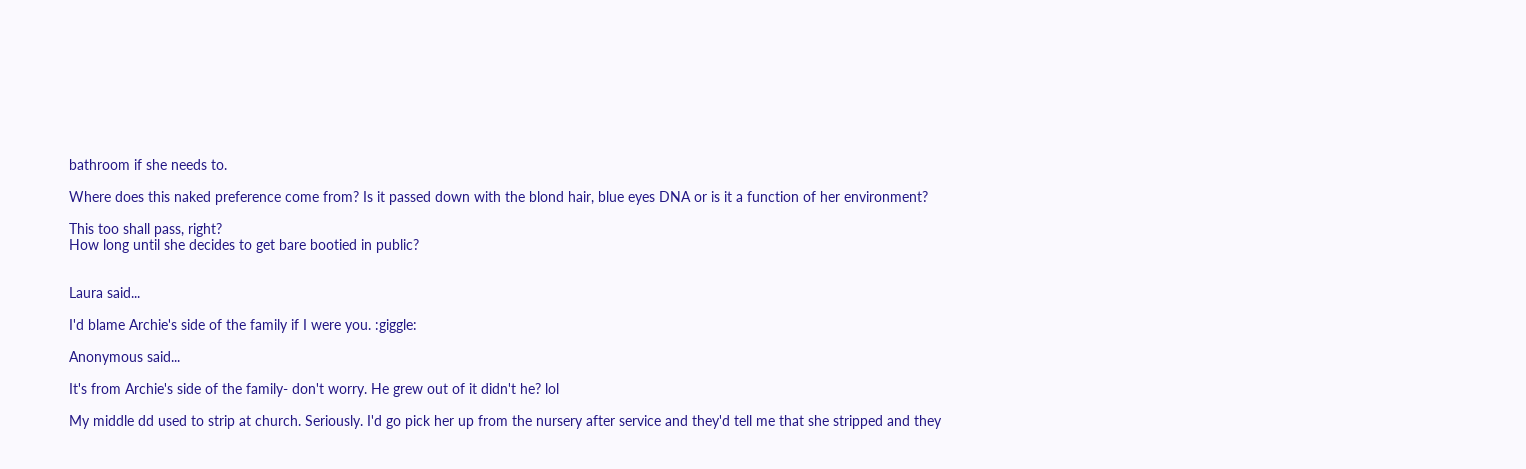bathroom if she needs to.

Where does this naked preference come from? Is it passed down with the blond hair, blue eyes DNA or is it a function of her environment?

This too shall pass, right?
How long until she decides to get bare bootied in public?


Laura said...

I'd blame Archie's side of the family if I were you. :giggle:

Anonymous said...

It's from Archie's side of the family- don't worry. He grew out of it didn't he? lol

My middle dd used to strip at church. Seriously. I'd go pick her up from the nursery after service and they'd tell me that she stripped and they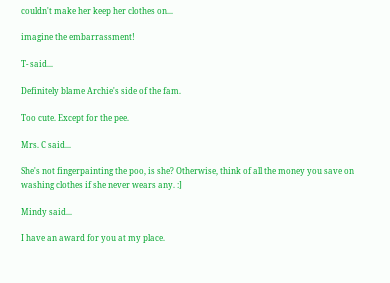couldn't make her keep her clothes on...

imagine the embarrassment!

T- said...

Definitely blame Archie's side of the fam.

Too cute. Except for the pee.

Mrs. C said...

She's not fingerpainting the poo, is she? Otherwise, think of all the money you save on washing clothes if she never wears any. :]

Mindy said...

I have an award for you at my place.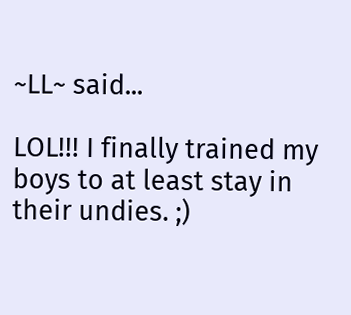~LL~ said...

LOL!!! I finally trained my boys to at least stay in their undies. ;)